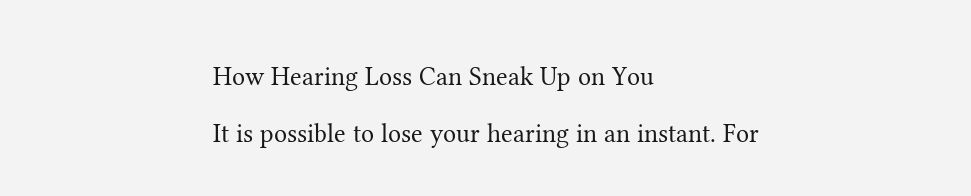How Hearing Loss Can Sneak Up on You

It is possible to lose your hearing in an instant. For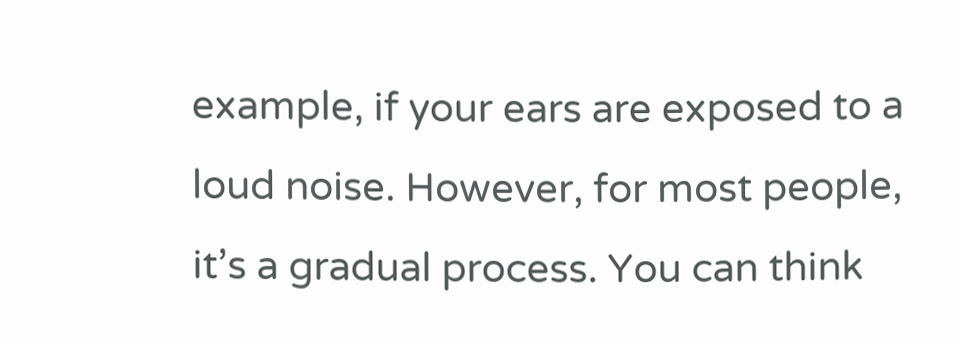example, if your ears are exposed to a loud noise. However, for most people, it’s a gradual process. You can think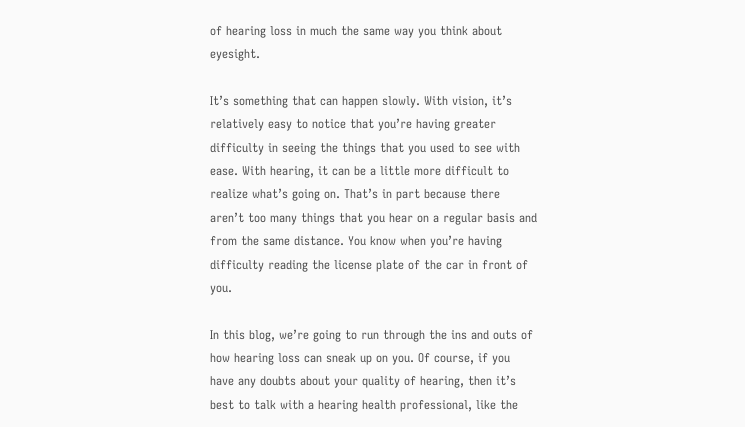of hearing loss in much the same way you think about eyesight.

It’s something that can happen slowly. With vision, it’s relatively easy to notice that you’re having greater difficulty in seeing the things that you used to see with ease. With hearing, it can be a little more difficult to realize what’s going on. That’s in part because there aren’t too many things that you hear on a regular basis and from the same distance. You know when you’re having difficulty reading the license plate of the car in front of you.

In this blog, we’re going to run through the ins and outs of how hearing loss can sneak up on you. Of course, if you have any doubts about your quality of hearing, then it’s best to talk with a hearing health professional, like the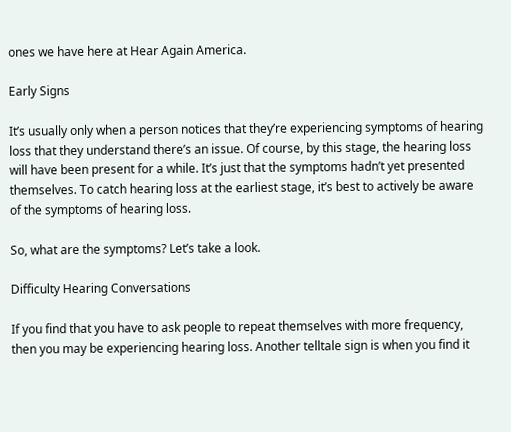ones we have here at Hear Again America.

Early Signs

It’s usually only when a person notices that they’re experiencing symptoms of hearing loss that they understand there’s an issue. Of course, by this stage, the hearing loss will have been present for a while. It’s just that the symptoms hadn’t yet presented themselves. To catch hearing loss at the earliest stage, it’s best to actively be aware of the symptoms of hearing loss.

So, what are the symptoms? Let’s take a look.

Difficulty Hearing Conversations

If you find that you have to ask people to repeat themselves with more frequency, then you may be experiencing hearing loss. Another telltale sign is when you find it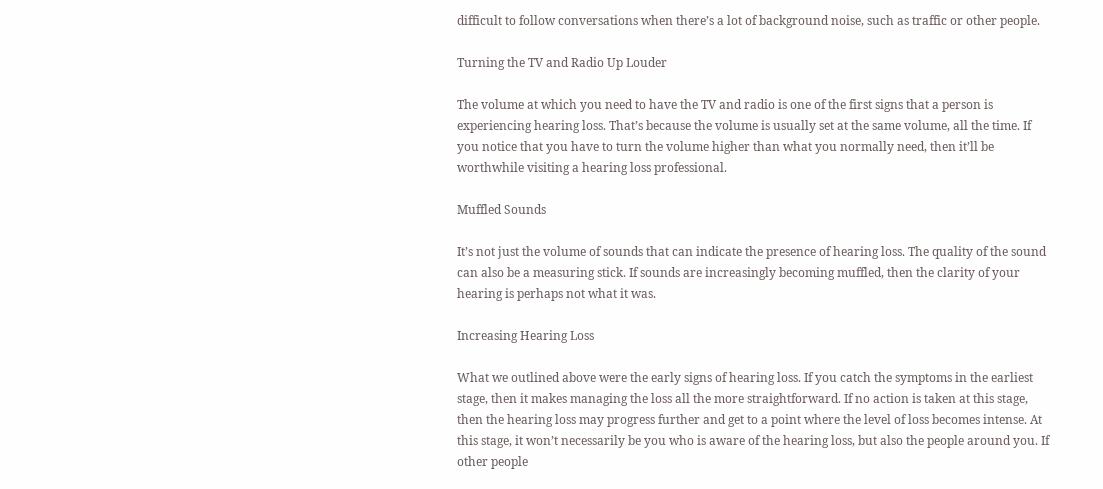difficult to follow conversations when there’s a lot of background noise, such as traffic or other people.

Turning the TV and Radio Up Louder

The volume at which you need to have the TV and radio is one of the first signs that a person is experiencing hearing loss. That’s because the volume is usually set at the same volume, all the time. If you notice that you have to turn the volume higher than what you normally need, then it’ll be worthwhile visiting a hearing loss professional.

Muffled Sounds

It’s not just the volume of sounds that can indicate the presence of hearing loss. The quality of the sound can also be a measuring stick. If sounds are increasingly becoming muffled, then the clarity of your hearing is perhaps not what it was.

Increasing Hearing Loss

What we outlined above were the early signs of hearing loss. If you catch the symptoms in the earliest stage, then it makes managing the loss all the more straightforward. If no action is taken at this stage, then the hearing loss may progress further and get to a point where the level of loss becomes intense. At this stage, it won’t necessarily be you who is aware of the hearing loss, but also the people around you. If other people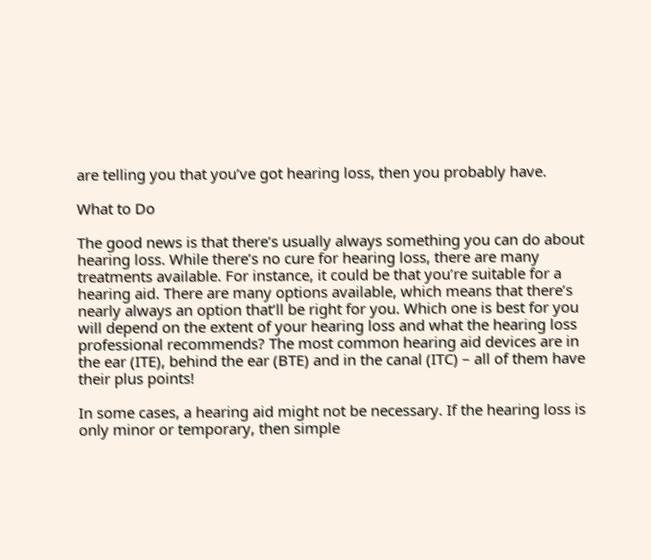are telling you that you’ve got hearing loss, then you probably have.

What to Do

The good news is that there’s usually always something you can do about hearing loss. While there’s no cure for hearing loss, there are many treatments available. For instance, it could be that you’re suitable for a hearing aid. There are many options available, which means that there’s nearly always an option that’ll be right for you. Which one is best for you will depend on the extent of your hearing loss and what the hearing loss professional recommends? The most common hearing aid devices are in the ear (ITE), behind the ear (BTE) and in the canal (ITC) – all of them have their plus points!

In some cases, a hearing aid might not be necessary. If the hearing loss is only minor or temporary, then simple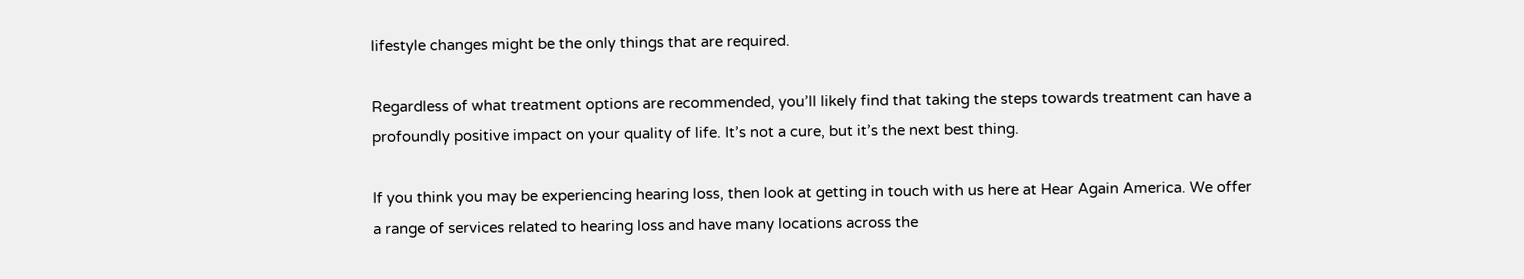lifestyle changes might be the only things that are required.

Regardless of what treatment options are recommended, you’ll likely find that taking the steps towards treatment can have a profoundly positive impact on your quality of life. It’s not a cure, but it’s the next best thing.

If you think you may be experiencing hearing loss, then look at getting in touch with us here at Hear Again America. We offer a range of services related to hearing loss and have many locations across the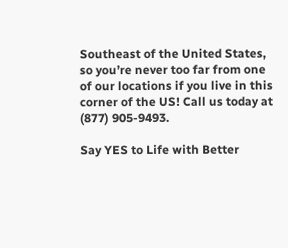Southeast of the United States, so you’re never too far from one of our locations if you live in this corner of the US! Call us today at (877) 905-9493.

Say YES to Life with Better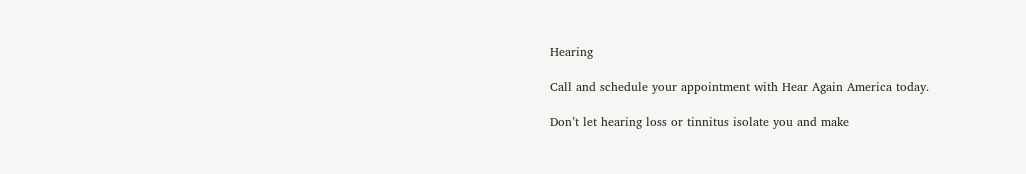Hearing

Call and schedule your appointment with Hear Again America today.

Don’t let hearing loss or tinnitus isolate you and make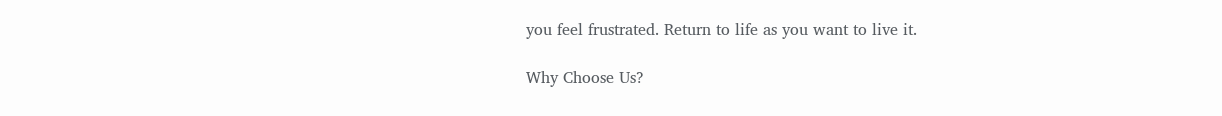you feel frustrated. Return to life as you want to live it.

Why Choose Us?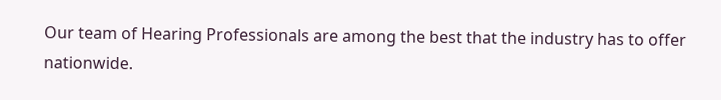Our team of Hearing Professionals are among the best that the industry has to offer nationwide.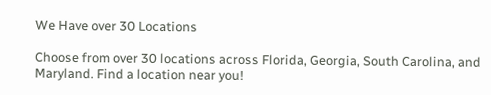We Have over 30 Locations

Choose from over 30 locations across Florida, Georgia, South Carolina, and Maryland. Find a location near you!